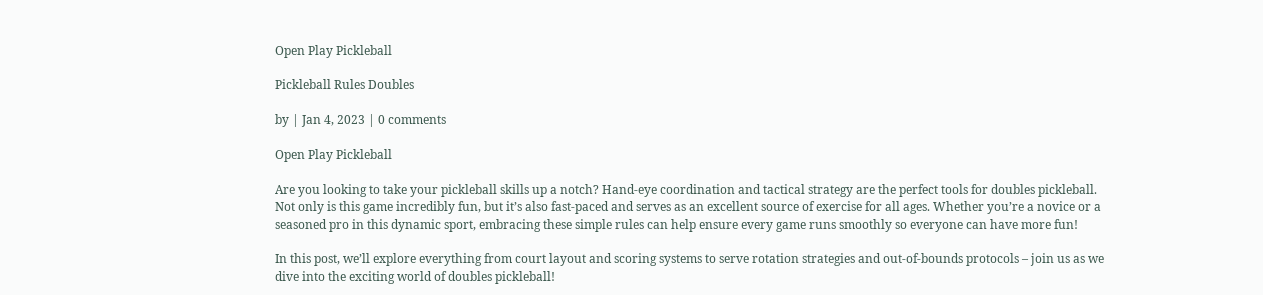Open Play Pickleball

Pickleball Rules Doubles

by | Jan 4, 2023 | 0 comments

Open Play Pickleball

Are you looking to take your pickleball skills up a notch? Hand-eye coordination and tactical strategy are the perfect tools for doubles pickleball. Not only is this game incredibly fun, but it’s also fast-paced and serves as an excellent source of exercise for all ages. Whether you’re a novice or a seasoned pro in this dynamic sport, embracing these simple rules can help ensure every game runs smoothly so everyone can have more fun!

In this post, we’ll explore everything from court layout and scoring systems to serve rotation strategies and out-of-bounds protocols – join us as we dive into the exciting world of doubles pickleball!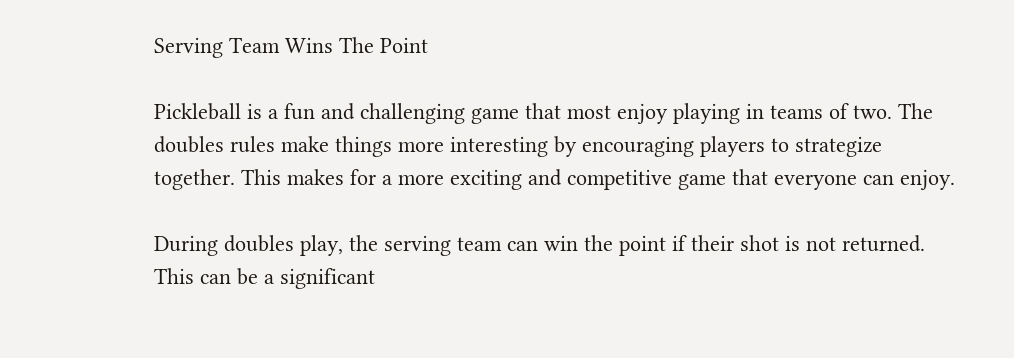Serving Team Wins The Point

Pickleball is a fun and challenging game that most enjoy playing in teams of two. The doubles rules make things more interesting by encouraging players to strategize together. This makes for a more exciting and competitive game that everyone can enjoy.

During doubles play, the serving team can win the point if their shot is not returned. This can be a significant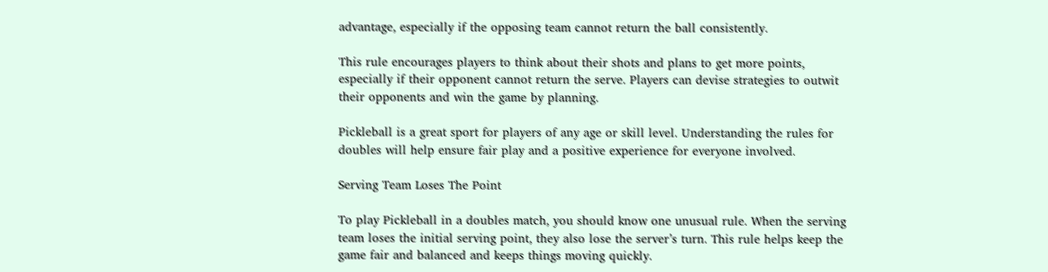advantage, especially if the opposing team cannot return the ball consistently.

This rule encourages players to think about their shots and plans to get more points, especially if their opponent cannot return the serve. Players can devise strategies to outwit their opponents and win the game by planning.

Pickleball is a great sport for players of any age or skill level. Understanding the rules for doubles will help ensure fair play and a positive experience for everyone involved.

Serving Team Loses The Point

To play Pickleball in a doubles match, you should know one unusual rule. When the serving team loses the initial serving point, they also lose the server’s turn. This rule helps keep the game fair and balanced and keeps things moving quickly.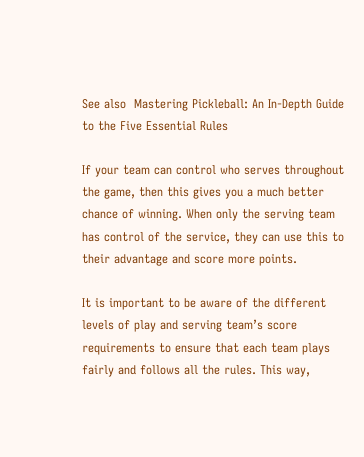See also  Mastering Pickleball: An In-Depth Guide to the Five Essential Rules

If your team can control who serves throughout the game, then this gives you a much better chance of winning. When only the serving team has control of the service, they can use this to their advantage and score more points.

It is important to be aware of the different levels of play and serving team’s score requirements to ensure that each team plays fairly and follows all the rules. This way,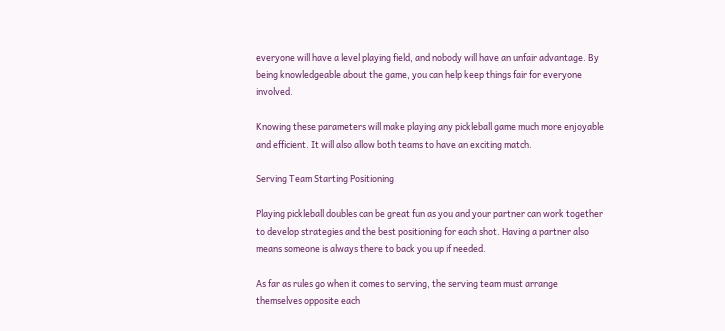everyone will have a level playing field, and nobody will have an unfair advantage. By being knowledgeable about the game, you can help keep things fair for everyone involved.

Knowing these parameters will make playing any pickleball game much more enjoyable and efficient. It will also allow both teams to have an exciting match.

Serving Team Starting Positioning

Playing pickleball doubles can be great fun as you and your partner can work together to develop strategies and the best positioning for each shot. Having a partner also means someone is always there to back you up if needed.

As far as rules go when it comes to serving, the serving team must arrange themselves opposite each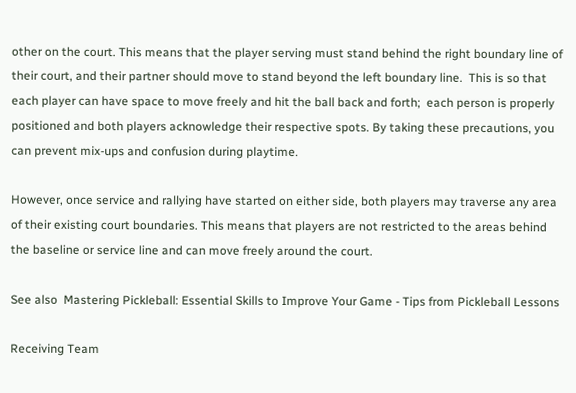other on the court. This means that the player serving must stand behind the right boundary line of their court, and their partner should move to stand beyond the left boundary line.  This is so that each player can have space to move freely and hit the ball back and forth;  each person is properly positioned and both players acknowledge their respective spots. By taking these precautions, you can prevent mix-ups and confusion during playtime.

However, once service and rallying have started on either side, both players may traverse any area of their existing court boundaries. This means that players are not restricted to the areas behind the baseline or service line and can move freely around the court.

See also  Mastering Pickleball: Essential Skills to Improve Your Game - Tips from Pickleball Lessons

Receiving Team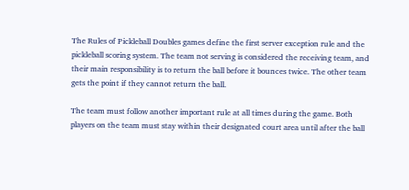The Rules of Pickleball Doubles games define the first server exception rule and the pickleball scoring system. The team not serving is considered the receiving team, and their main responsibility is to return the ball before it bounces twice. The other team gets the point if they cannot return the ball.

The team must follow another important rule at all times during the game. Both players on the team must stay within their designated court area until after the ball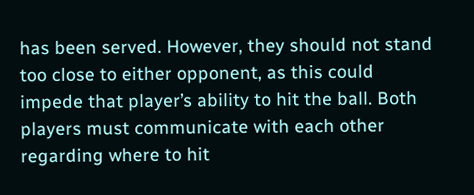has been served. However, they should not stand too close to either opponent, as this could impede that player’s ability to hit the ball. Both players must communicate with each other regarding where to hit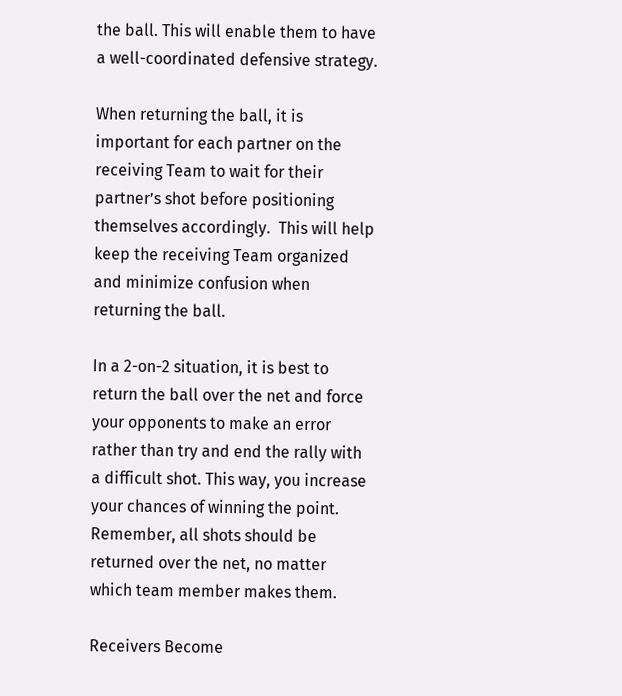the ball. This will enable them to have a well-coordinated defensive strategy.

When returning the ball, it is important for each partner on the receiving Team to wait for their partner’s shot before positioning themselves accordingly.  This will help keep the receiving Team organized and minimize confusion when returning the ball.

In a 2-on-2 situation, it is best to return the ball over the net and force your opponents to make an error rather than try and end the rally with a difficult shot. This way, you increase your chances of winning the point. Remember, all shots should be returned over the net, no matter which team member makes them.

Receivers Become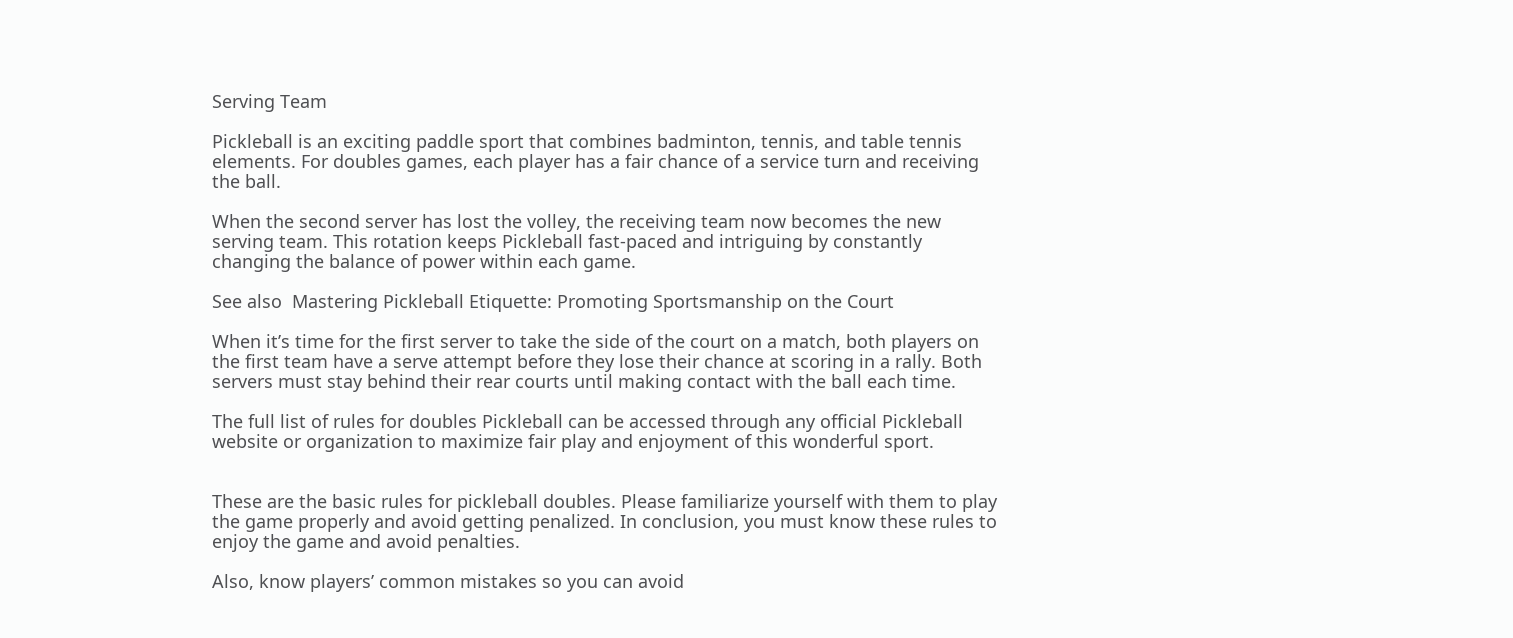Serving Team

Pickleball is an exciting paddle sport that combines badminton, tennis, and table tennis elements. For doubles games, each player has a fair chance of a service turn and receiving the ball.

When the second server has lost the volley, the receiving team now becomes the new serving team. This rotation keeps Pickleball fast-paced and intriguing by constantly changing the balance of power within each game.

See also  Mastering Pickleball Etiquette: Promoting Sportsmanship on the Court

When it’s time for the first server to take the side of the court on a match, both players on the first team have a serve attempt before they lose their chance at scoring in a rally. Both servers must stay behind their rear courts until making contact with the ball each time.

The full list of rules for doubles Pickleball can be accessed through any official Pickleball website or organization to maximize fair play and enjoyment of this wonderful sport.


These are the basic rules for pickleball doubles. Please familiarize yourself with them to play the game properly and avoid getting penalized. In conclusion, you must know these rules to enjoy the game and avoid penalties.

Also, know players’ common mistakes so you can avoid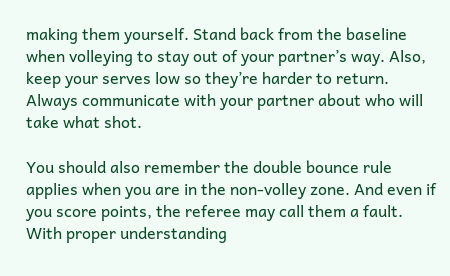making them yourself. Stand back from the baseline when volleying to stay out of your partner’s way. Also, keep your serves low so they’re harder to return. Always communicate with your partner about who will take what shot.

You should also remember the double bounce rule applies when you are in the non-volley zone. And even if you score points, the referee may call them a fault. With proper understanding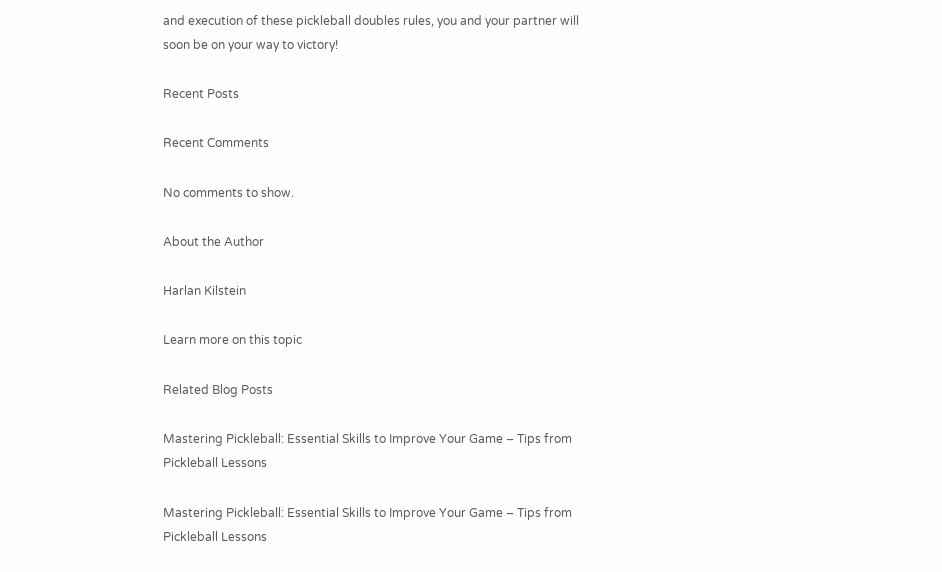and execution of these pickleball doubles rules, you and your partner will soon be on your way to victory!

Recent Posts

Recent Comments

No comments to show.

About the Author

Harlan Kilstein

Learn more on this topic

Related Blog Posts

Mastering Pickleball: Essential Skills to Improve Your Game – Tips from Pickleball Lessons

Mastering Pickleball: Essential Skills to Improve Your Game – Tips from Pickleball Lessons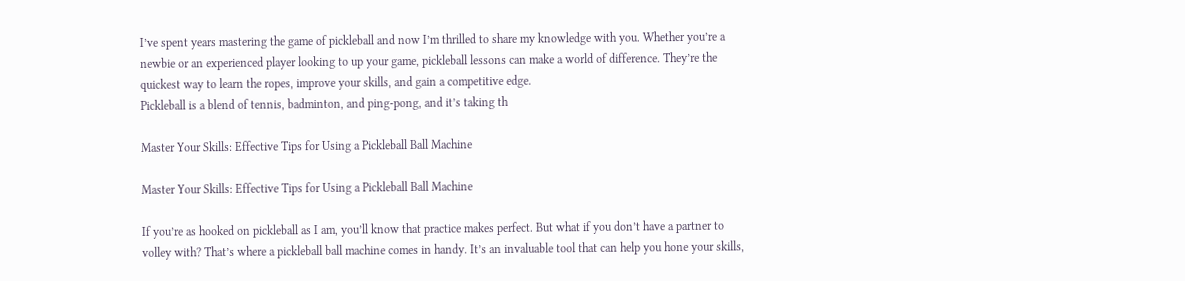I’ve spent years mastering the game of pickleball and now I’m thrilled to share my knowledge with you. Whether you’re a newbie or an experienced player looking to up your game, pickleball lessons can make a world of difference. They’re the quickest way to learn the ropes, improve your skills, and gain a competitive edge.
Pickleball is a blend of tennis, badminton, and ping-pong, and it’s taking th

Master Your Skills: Effective Tips for Using a Pickleball Ball Machine

Master Your Skills: Effective Tips for Using a Pickleball Ball Machine

If you’re as hooked on pickleball as I am, you’ll know that practice makes perfect. But what if you don’t have a partner to volley with? That’s where a pickleball ball machine comes in handy. It’s an invaluable tool that can help you hone your skills,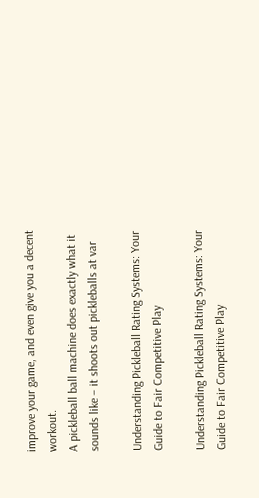improve your game, and even give you a decent workout.
A pickleball ball machine does exactly what it sounds like – it shoots out pickleballs at var

Understanding Pickleball Rating Systems: Your Guide to Fair Competitive Play

Understanding Pickleball Rating Systems: Your Guide to Fair Competitive Play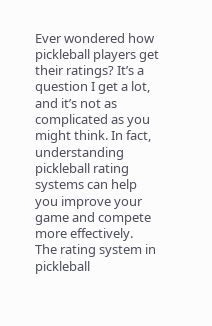Ever wondered how pickleball players get their ratings? It’s a question I get a lot, and it’s not as complicated as you might think. In fact, understanding pickleball rating systems can help you improve your game and compete more effectively.
The rating system in pickleball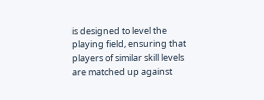is designed to level the playing field, ensuring that players of similar skill levels are matched up against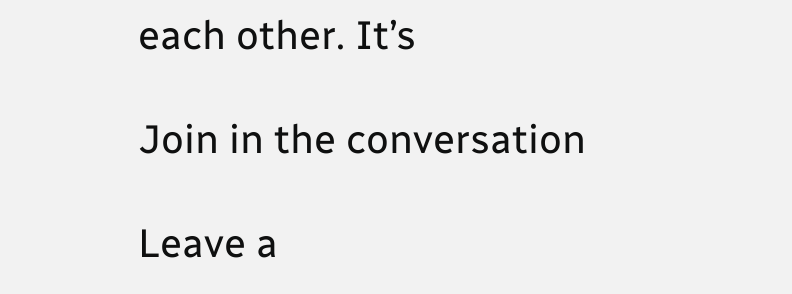each other. It’s

Join in the conversation

Leave a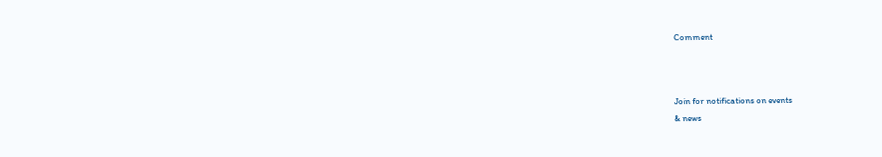Comment



Join for notifications on events
& news